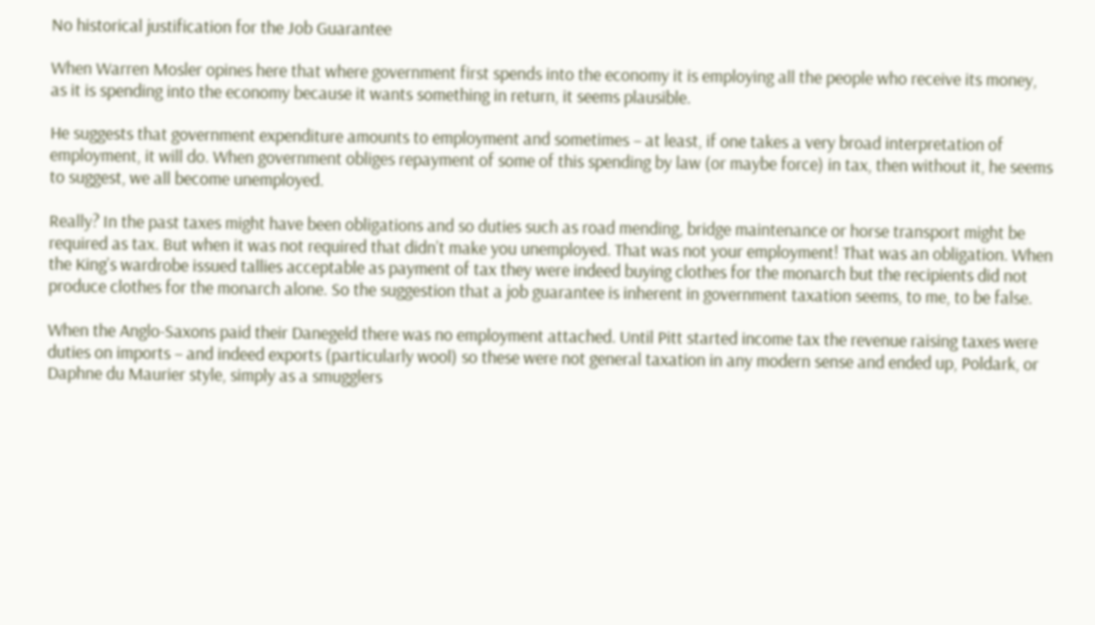No historical justification for the Job Guarantee

When Warren Mosler opines here that where government first spends into the economy it is employing all the people who receive its money, as it is spending into the economy because it wants something in return, it seems plausible.

He suggests that government expenditure amounts to employment and sometimes – at least, if one takes a very broad interpretation of employment, it will do. When government obliges repayment of some of this spending by law (or maybe force) in tax, then without it, he seems to suggest, we all become unemployed.

Really? In the past taxes might have been obligations and so duties such as road mending, bridge maintenance or horse transport might be required as tax. But when it was not required that didn’t make you unemployed. That was not your employment! That was an obligation. When the King’s wardrobe issued tallies acceptable as payment of tax they were indeed buying clothes for the monarch but the recipients did not produce clothes for the monarch alone. So the suggestion that a job guarantee is inherent in government taxation seems, to me, to be false.

When the Anglo-Saxons paid their Danegeld there was no employment attached. Until Pitt started income tax the revenue raising taxes were duties on imports – and indeed exports (particularly wool) so these were not general taxation in any modern sense and ended up, Poldark, or Daphne du Maurier style, simply as a smugglers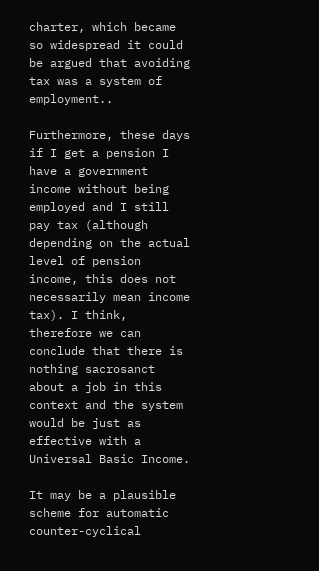charter, which became so widespread it could be argued that avoiding tax was a system of employment..

Furthermore, these days if I get a pension I have a government income without being employed and I still pay tax (although depending on the actual level of pension income, this does not necessarily mean income tax). I think, therefore we can conclude that there is nothing sacrosanct about a job in this context and the system would be just as effective with a Universal Basic Income.

It may be a plausible scheme for automatic counter-cyclical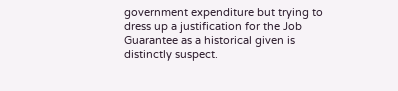government expenditure but trying to dress up a justification for the Job Guarantee as a historical given is distinctly suspect.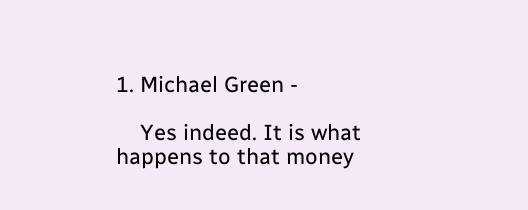1. Michael Green -

    Yes indeed. It is what happens to that money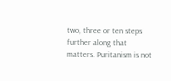two, three or ten steps further along that matters. Puritanism is not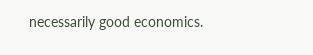necessarily good economics.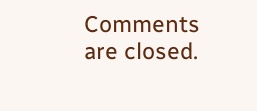Comments are closed.